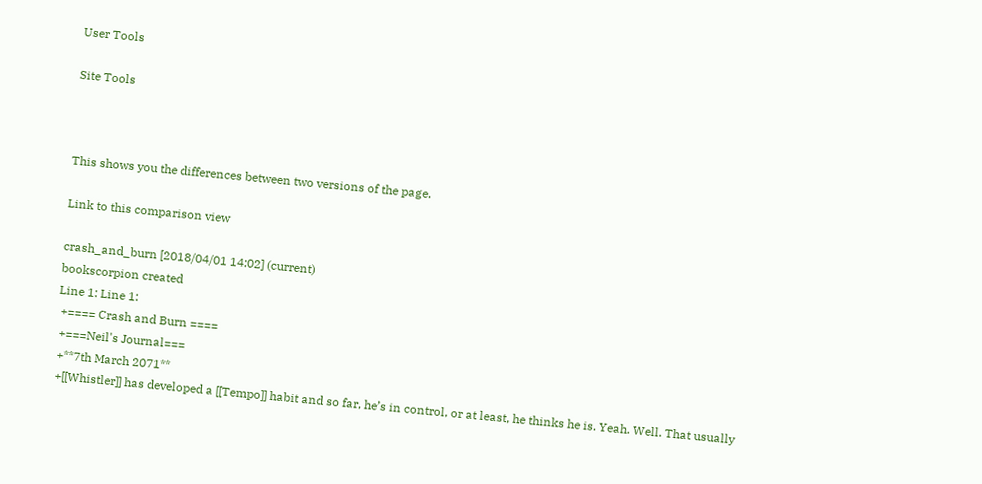User Tools

Site Tools



This shows you the differences between two versions of the page.

Link to this comparison view

crash_and_burn [2018/04/01 14:02] (current)
bookscorpion created
Line 1: Line 1:
 +==== Crash and Burn ====
 +===Neil's Journal===
 +**7th March 2071**
 +[[Whistler]] has developed a [[Tempo]] habit and so far, he’s in control, or at least, he thinks he is. Yeah. Well. That usually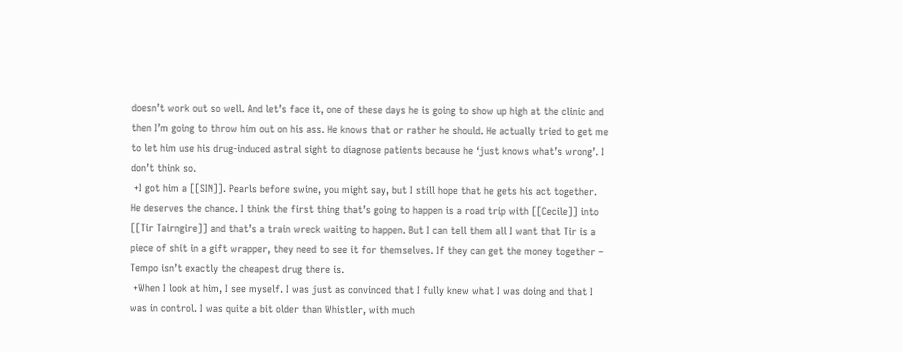doesn’t work out so well. And let’s face it, one of these days he is going to show up high at the clinic and then I’m going to throw him out on his ass. He knows that or rather he should. He actually tried to get me to let him use his drug-induced astral sight to diagnose patients because he ‘just knows what’s wrong’. I don’t think so.
 +I got him a [[SIN]]. Pearls before swine, you might say, but I still hope that he gets his act together. He deserves the chance. I think the first thing that’s going to happen is a road trip with [[Cecile]] into [[Tir Tairngire]] and that’s a train wreck waiting to happen. But I can tell them all I want that Tir is a piece of shit in a gift wrapper, they need to see it for themselves. If they can get the money together – Tempo isn’t exactly the cheapest drug there is.
 +When I look at him, I see myself. I was just as convinced that I fully knew what I was doing and that I was in control. I was quite a bit older than Whistler, with much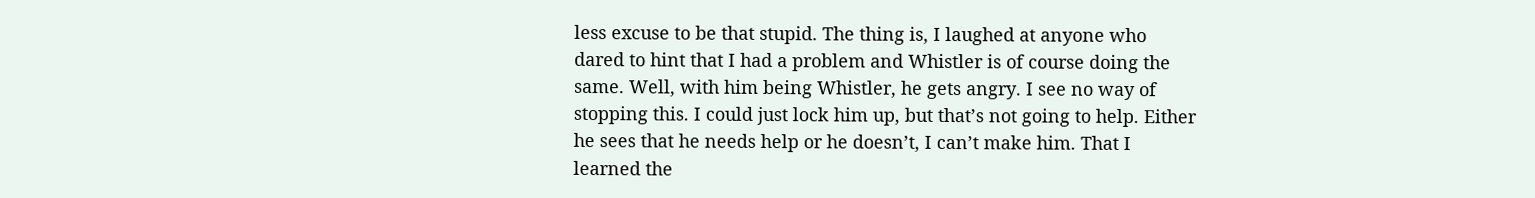less excuse to be that stupid. The thing is, I laughed at anyone who dared to hint that I had a problem and Whistler is of course doing the same. Well, with him being Whistler, he gets angry. I see no way of stopping this. I could just lock him up, but that’s not going to help. Either he sees that he needs help or he doesn’t, I can’t make him. That I learned the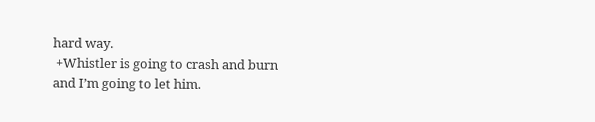hard way.
 +Whistler is going to crash and burn and I’m going to let him.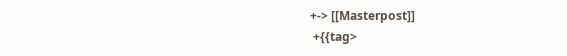+-> [[Masterpost]]
 +{{tag>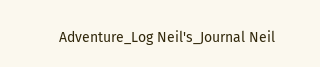Adventure_Log Neil's_Journal Neil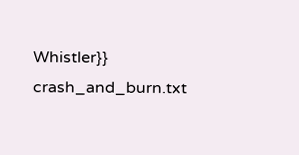Whistler}}
crash_and_burn.txt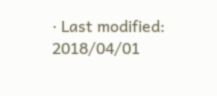· Last modified: 2018/04/01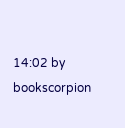14:02 by bookscorpion